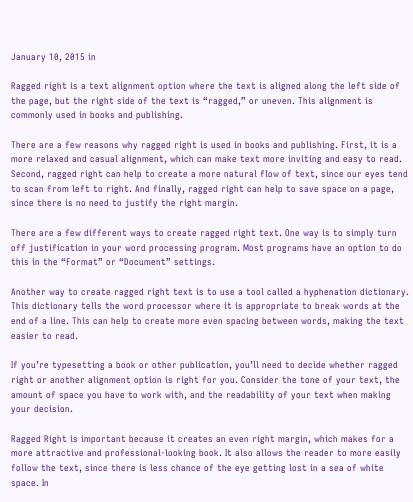January 10, 2015 in

Ragged right is a text alignment option where the text is aligned along the left side of the page, but the right side of the text is “ragged,” or uneven. This alignment is commonly used in books and publishing.

There are a few reasons why ragged right is used in books and publishing. First, it is a more relaxed and casual alignment, which can make text more inviting and easy to read. Second, ragged right can help to create a more natural flow of text, since our eyes tend to scan from left to right. And finally, ragged right can help to save space on a page, since there is no need to justify the right margin.

There are a few different ways to create ragged right text. One way is to simply turn off justification in your word processing program. Most programs have an option to do this in the “Format” or “Document” settings.

Another way to create ragged right text is to use a tool called a hyphenation dictionary. This dictionary tells the word processor where it is appropriate to break words at the end of a line. This can help to create more even spacing between words, making the text easier to read.

If you’re typesetting a book or other publication, you’ll need to decide whether ragged right or another alignment option is right for you. Consider the tone of your text, the amount of space you have to work with, and the readability of your text when making your decision.

Ragged Right is important because it creates an even right margin, which makes for a more attractive and professional-looking book. It also allows the reader to more easily follow the text, since there is less chance of the eye getting lost in a sea of white space. In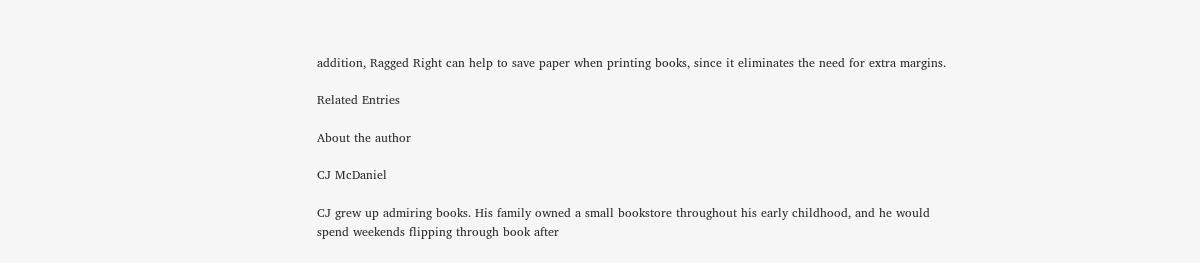addition, Ragged Right can help to save paper when printing books, since it eliminates the need for extra margins.

Related Entries

About the author

CJ McDaniel

CJ grew up admiring books. His family owned a small bookstore throughout his early childhood, and he would spend weekends flipping through book after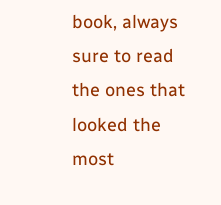book, always sure to read the ones that looked the most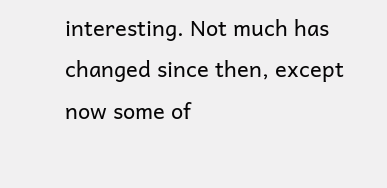interesting. Not much has changed since then, except now some of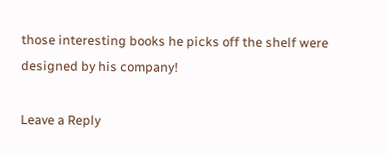those interesting books he picks off the shelf were designed by his company!

Leave a Reply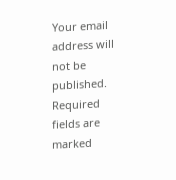Your email address will not be published. Required fields are marked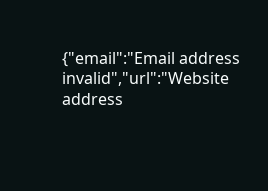{"email":"Email address invalid","url":"Website address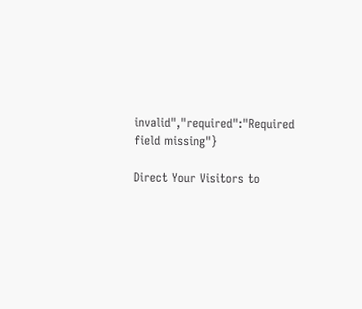invalid","required":"Required field missing"}

Direct Your Visitors to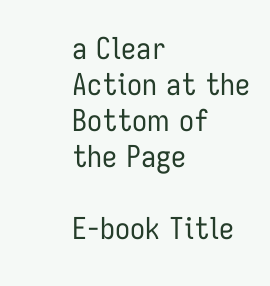a Clear Action at the Bottom of the Page

E-book Title